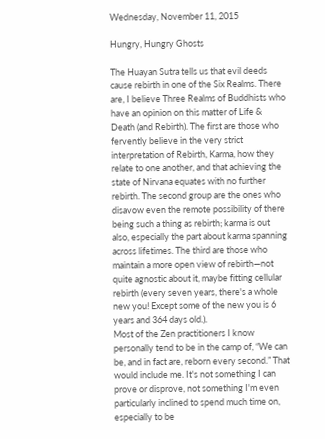Wednesday, November 11, 2015

Hungry, Hungry Ghosts

The Huayan Sutra tells us that evil deeds cause rebirth in one of the Six Realms. There are, I believe Three Realms of Buddhists who have an opinion on this matter of Life & Death (and Rebirth). The first are those who fervently believe in the very strict interpretation of Rebirth, Karma, how they relate to one another, and that achieving the state of Nirvana equates with no further rebirth. The second group are the ones who disavow even the remote possibility of there being such a thing as rebirth; karma is out also, especially the part about karma spanning across lifetimes. The third are those who maintain a more open view of rebirth—not quite agnostic about it, maybe fitting cellular rebirth (every seven years, there's a whole new you! Except some of the new you is 6 years and 364 days old.).
Most of the Zen practitioners I know personally tend to be in the camp of, “We can be, and in fact are, reborn every second.” That would include me. It's not something I can prove or disprove, not something I'm even particularly inclined to spend much time on, especially to be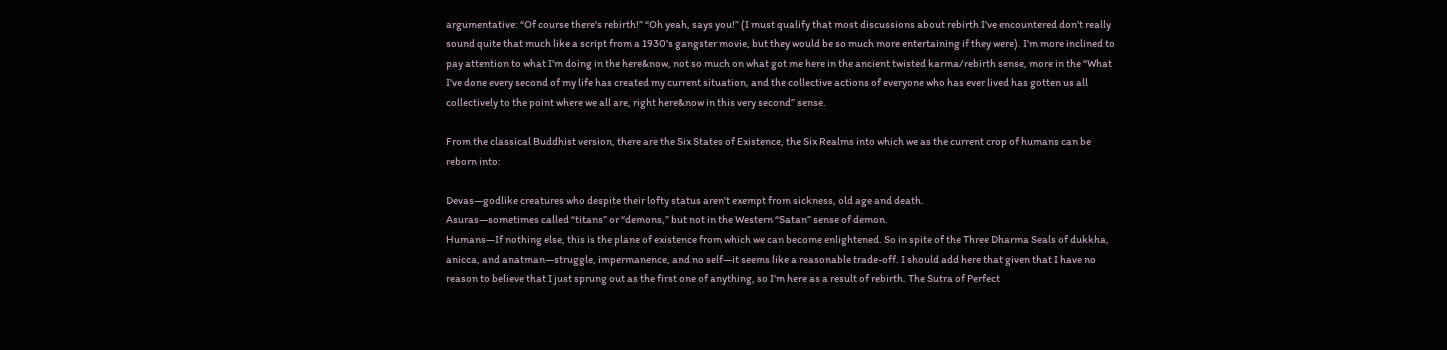argumentative: “Of course there's rebirth!” “Oh yeah, says you!” (I must qualify that most discussions about rebirth I've encountered don't really sound quite that much like a script from a 1930's gangster movie, but they would be so much more entertaining if they were). I'm more inclined to pay attention to what I'm doing in the here&now, not so much on what got me here in the ancient twisted karma/rebirth sense, more in the “What I've done every second of my life has created my current situation, and the collective actions of everyone who has ever lived has gotten us all collectively to the point where we all are, right here&now in this very second” sense.

From the classical Buddhist version, there are the Six States of Existence, the Six Realms into which we as the current crop of humans can be reborn into:

Devas—godlike creatures who despite their lofty status aren't exempt from sickness, old age and death.
Asuras—sometimes called “titans” or “demons,” but not in the Western “Satan” sense of demon.
Humans—If nothing else, this is the plane of existence from which we can become enlightened. So in spite of the Three Dharma Seals of dukkha, anicca, and anatman—struggle, impermanence, and no self—it seems like a reasonable trade-off. I should add here that given that I have no reason to believe that I just sprung out as the first one of anything, so I'm here as a result of rebirth. The Sutra of Perfect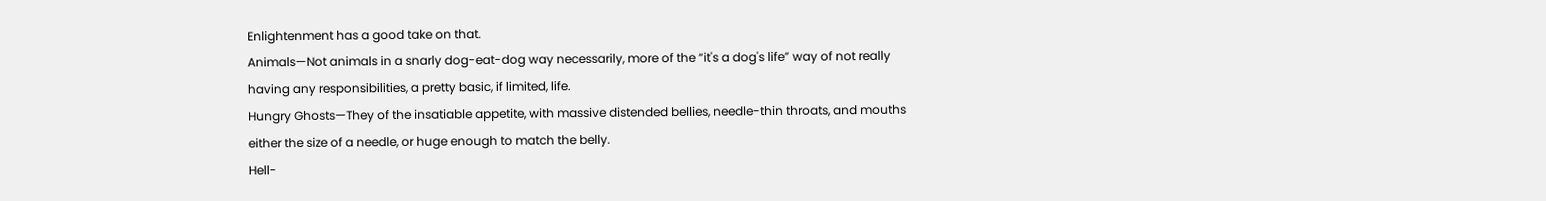Enlightenment has a good take on that.
Animals—Not animals in a snarly dog-eat-dog way necessarily, more of the “it's a dog's life” way of not really having any responsibilities, a pretty basic, if limited, life.
Hungry Ghosts—They of the insatiable appetite, with massive distended bellies, needle-thin throats, and mouths either the size of a needle, or huge enough to match the belly.
Hell-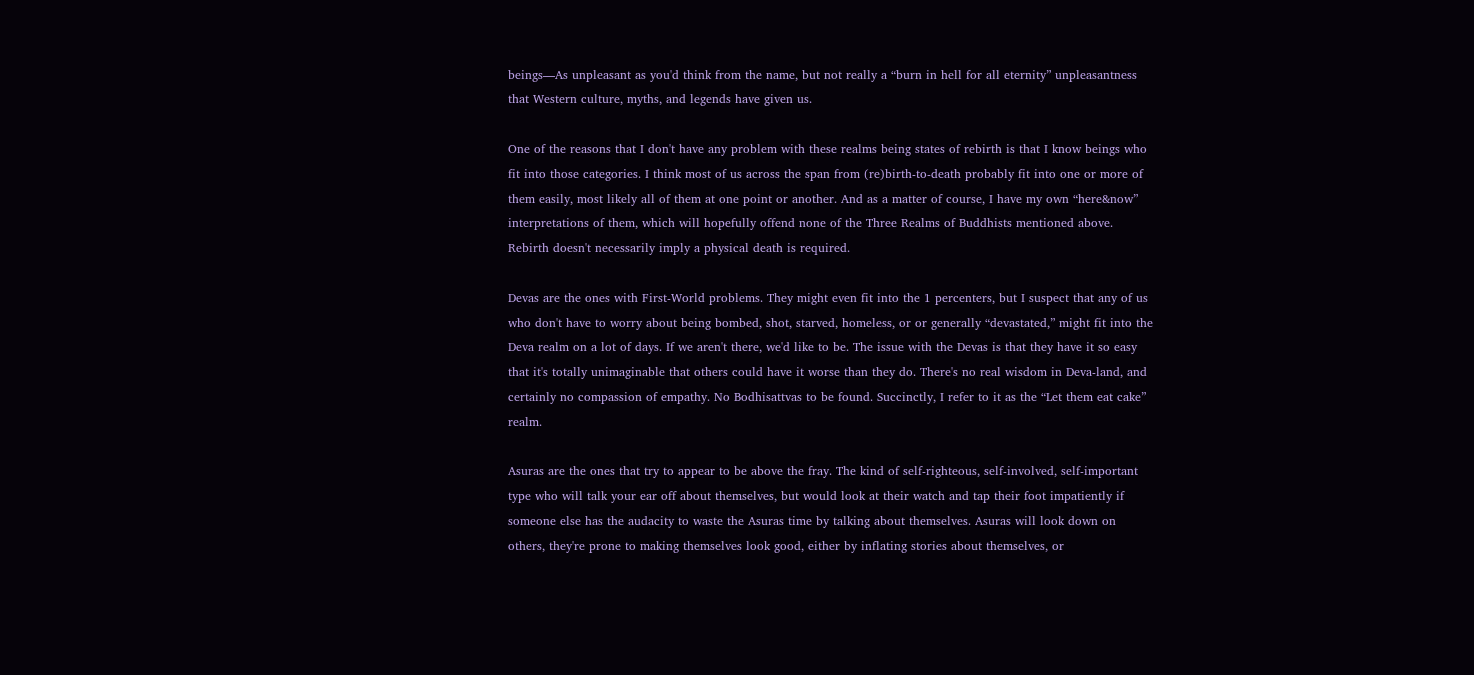beings—As unpleasant as you'd think from the name, but not really a “burn in hell for all eternity” unpleasantness that Western culture, myths, and legends have given us.

One of the reasons that I don't have any problem with these realms being states of rebirth is that I know beings who fit into those categories. I think most of us across the span from (re)birth-to-death probably fit into one or more of them easily, most likely all of them at one point or another. And as a matter of course, I have my own “here&now” interpretations of them, which will hopefully offend none of the Three Realms of Buddhists mentioned above. Rebirth doesn't necessarily imply a physical death is required.

Devas are the ones with First-World problems. They might even fit into the 1 percenters, but I suspect that any of us who don't have to worry about being bombed, shot, starved, homeless, or or generally “devastated,” might fit into the Deva realm on a lot of days. If we aren't there, we'd like to be. The issue with the Devas is that they have it so easy that it's totally unimaginable that others could have it worse than they do. There's no real wisdom in Deva-land, and certainly no compassion of empathy. No Bodhisattvas to be found. Succinctly, I refer to it as the “Let them eat cake” realm.

Asuras are the ones that try to appear to be above the fray. The kind of self-righteous, self-involved, self-important type who will talk your ear off about themselves, but would look at their watch and tap their foot impatiently if someone else has the audacity to waste the Asuras time by talking about themselves. Asuras will look down on others, they're prone to making themselves look good, either by inflating stories about themselves, or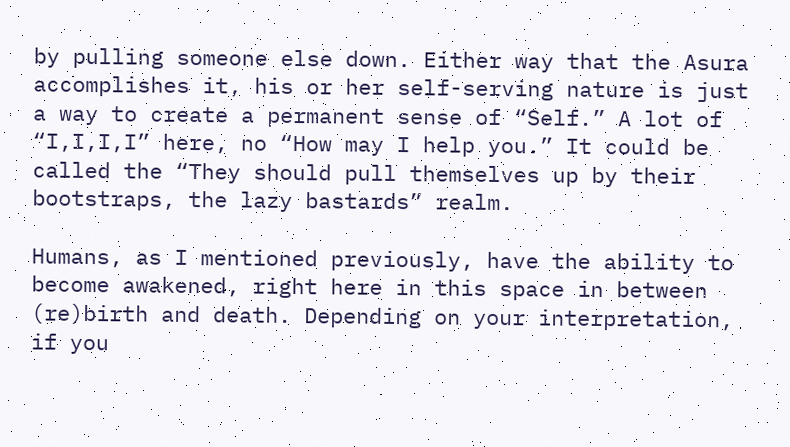by pulling someone else down. Either way that the Asura accomplishes it, his or her self-serving nature is just a way to create a permanent sense of “Self.” A lot of “I,I,I,I” here, no “How may I help you.” It could be called the “They should pull themselves up by their bootstraps, the lazy bastards” realm.

Humans, as I mentioned previously, have the ability to become awakened, right here in this space in between (re)birth and death. Depending on your interpretation, if you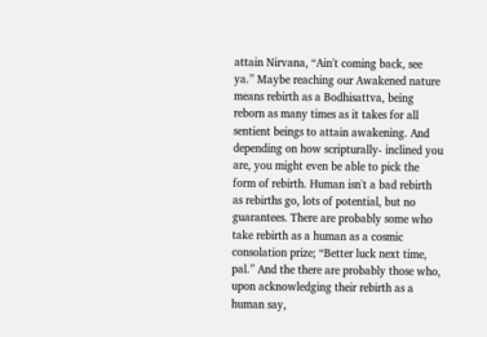attain Nirvana, “Ain't coming back, see ya.” Maybe reaching our Awakened nature means rebirth as a Bodhisattva, being reborn as many times as it takes for all sentient beings to attain awakening. And depending on how scripturally- inclined you are, you might even be able to pick the form of rebirth. Human isn't a bad rebirth as rebirths go, lots of potential, but no guarantees. There are probably some who take rebirth as a human as a cosmic consolation prize; “Better luck next time, pal.” And the there are probably those who, upon acknowledging their rebirth as a human say,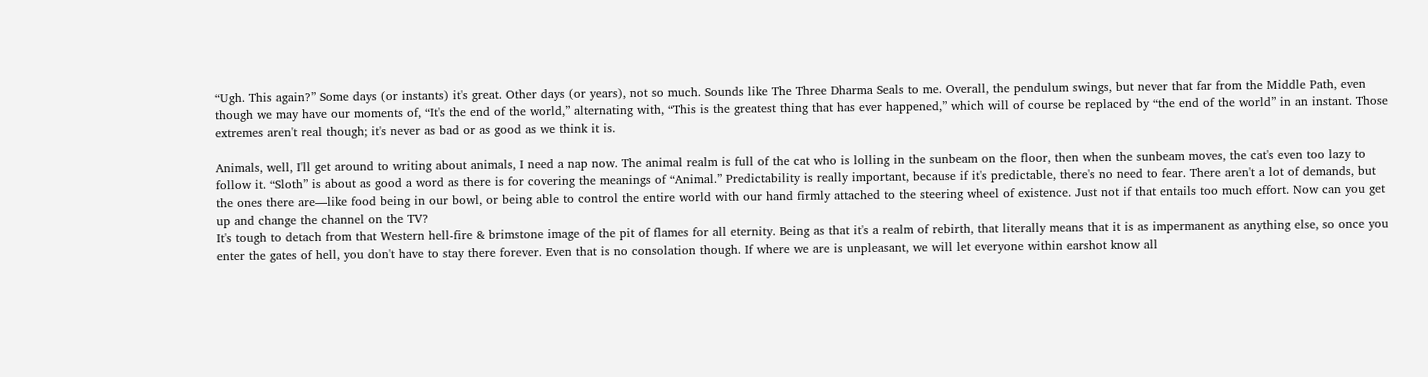“Ugh. This again?” Some days (or instants) it's great. Other days (or years), not so much. Sounds like The Three Dharma Seals to me. Overall, the pendulum swings, but never that far from the Middle Path, even though we may have our moments of, “It's the end of the world,” alternating with, “This is the greatest thing that has ever happened,” which will of course be replaced by “the end of the world” in an instant. Those extremes aren't real though; it's never as bad or as good as we think it is.

Animals, well, I'll get around to writing about animals, I need a nap now. The animal realm is full of the cat who is lolling in the sunbeam on the floor, then when the sunbeam moves, the cat's even too lazy to follow it. “Sloth” is about as good a word as there is for covering the meanings of “Animal.” Predictability is really important, because if it's predictable, there's no need to fear. There aren't a lot of demands, but the ones there are—like food being in our bowl, or being able to control the entire world with our hand firmly attached to the steering wheel of existence. Just not if that entails too much effort. Now can you get up and change the channel on the TV?
It's tough to detach from that Western hell-fire & brimstone image of the pit of flames for all eternity. Being as that it's a realm of rebirth, that literally means that it is as impermanent as anything else, so once you enter the gates of hell, you don't have to stay there forever. Even that is no consolation though. If where we are is unpleasant, we will let everyone within earshot know all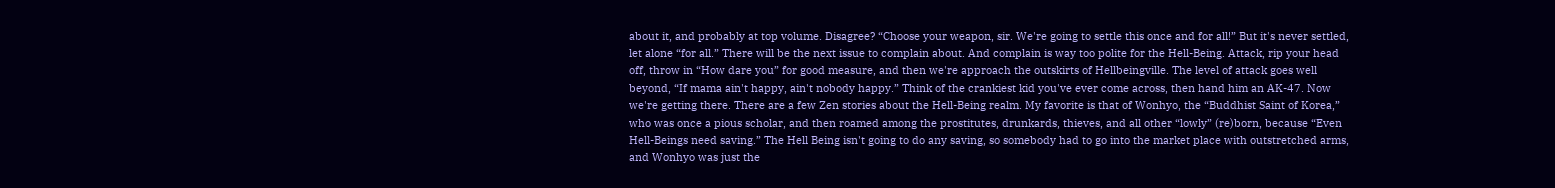about it, and probably at top volume. Disagree? “Choose your weapon, sir. We're going to settle this once and for all!” But it's never settled, let alone “for all.” There will be the next issue to complain about. And complain is way too polite for the Hell-Being. Attack, rip your head off, throw in “How dare you” for good measure, and then we're approach the outskirts of Hellbeingville. The level of attack goes well beyond, “If mama ain't happy, ain't nobody happy.” Think of the crankiest kid you've ever come across, then hand him an AK-47. Now we're getting there. There are a few Zen stories about the Hell-Being realm. My favorite is that of Wonhyo, the “Buddhist Saint of Korea,” who was once a pious scholar, and then roamed among the prostitutes, drunkards, thieves, and all other “lowly” (re)born, because “Even Hell-Beings need saving.” The Hell Being isn't going to do any saving, so somebody had to go into the market place with outstretched arms, and Wonhyo was just the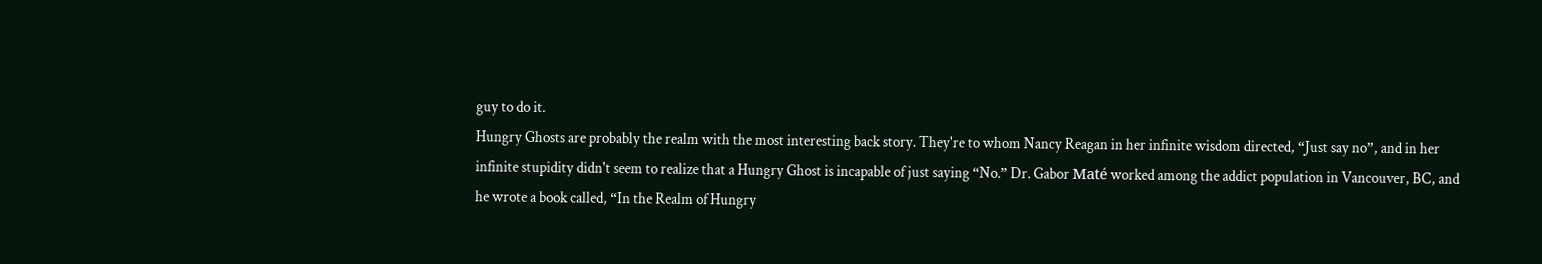guy to do it.
Hungry Ghosts are probably the realm with the most interesting back story. They're to whom Nancy Reagan in her infinite wisdom directed, “Just say no”, and in her infinite stupidity didn't seem to realize that a Hungry Ghost is incapable of just saying “No.” Dr. Gabor Maté worked among the addict population in Vancouver, BC, and he wrote a book called, “In the Realm of Hungry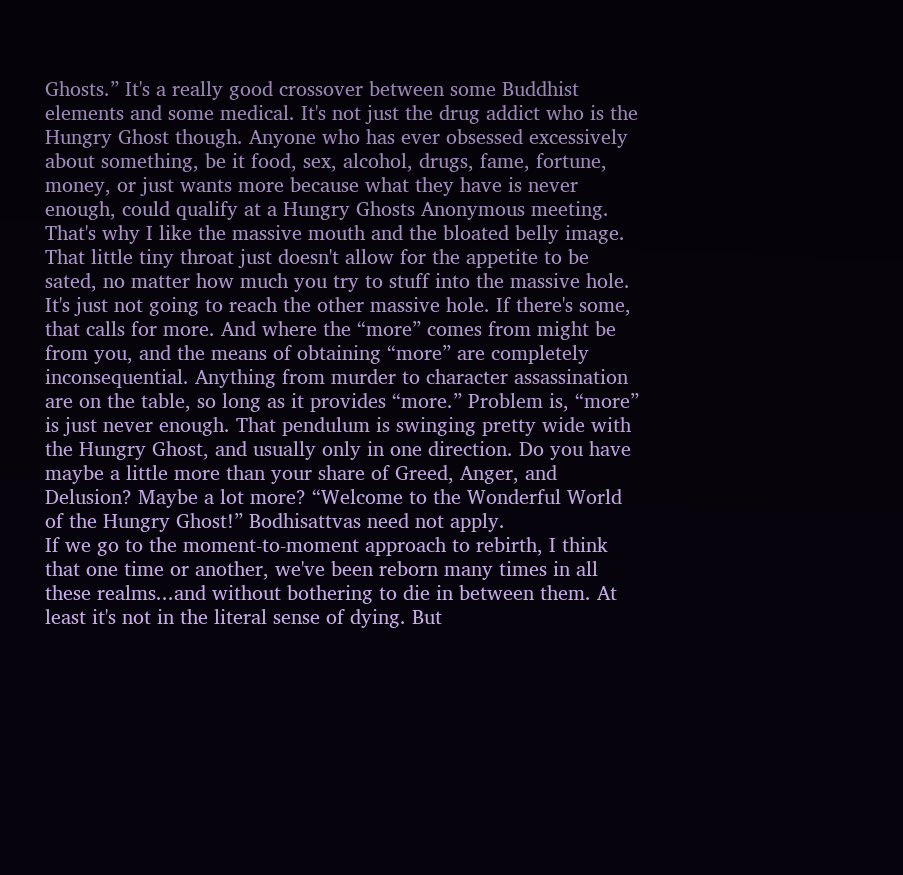Ghosts.” It's a really good crossover between some Buddhist elements and some medical. It's not just the drug addict who is the Hungry Ghost though. Anyone who has ever obsessed excessively about something, be it food, sex, alcohol, drugs, fame, fortune, money, or just wants more because what they have is never enough, could qualify at a Hungry Ghosts Anonymous meeting. That's why I like the massive mouth and the bloated belly image. That little tiny throat just doesn't allow for the appetite to be sated, no matter how much you try to stuff into the massive hole. It's just not going to reach the other massive hole. If there's some, that calls for more. And where the “more” comes from might be from you, and the means of obtaining “more” are completely inconsequential. Anything from murder to character assassination are on the table, so long as it provides “more.” Problem is, “more” is just never enough. That pendulum is swinging pretty wide with the Hungry Ghost, and usually only in one direction. Do you have maybe a little more than your share of Greed, Anger, and Delusion? Maybe a lot more? “Welcome to the Wonderful World of the Hungry Ghost!” Bodhisattvas need not apply.
If we go to the moment-to-moment approach to rebirth, I think that one time or another, we've been reborn many times in all these realms...and without bothering to die in between them. At least it's not in the literal sense of dying. But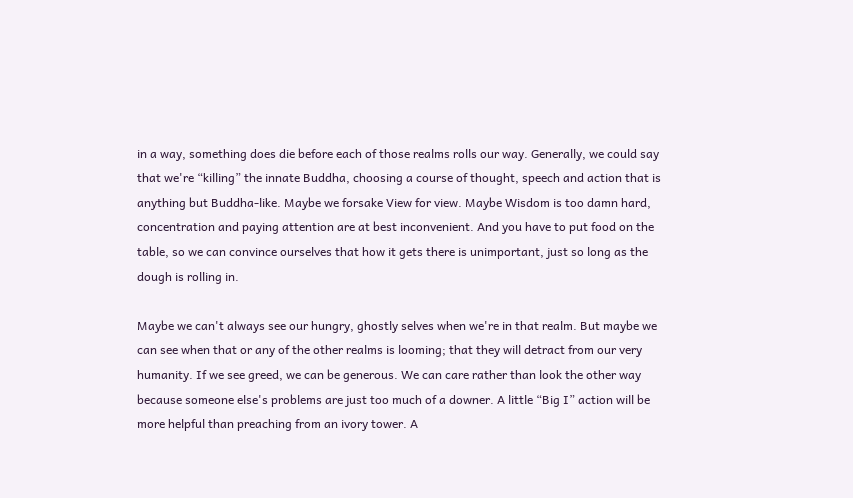in a way, something does die before each of those realms rolls our way. Generally, we could say that we're “killing” the innate Buddha, choosing a course of thought, speech and action that is anything but Buddha-like. Maybe we forsake View for view. Maybe Wisdom is too damn hard, concentration and paying attention are at best inconvenient. And you have to put food on the table, so we can convince ourselves that how it gets there is unimportant, just so long as the dough is rolling in.

Maybe we can't always see our hungry, ghostly selves when we're in that realm. But maybe we can see when that or any of the other realms is looming; that they will detract from our very humanity. If we see greed, we can be generous. We can care rather than look the other way because someone else's problems are just too much of a downer. A little “Big I” action will be more helpful than preaching from an ivory tower. A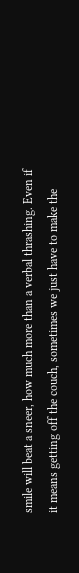smile will beat a sneer, how much more than a verbal thrashing. Even if it means getting off the couch, sometimes we just have to make the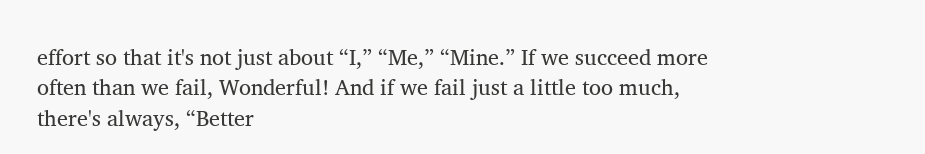effort so that it's not just about “I,” “Me,” “Mine.” If we succeed more often than we fail, Wonderful! And if we fail just a little too much, there's always, “Better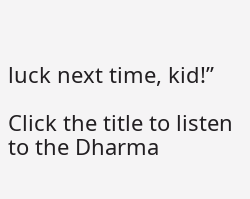luck next time, kid!”

Click the title to listen to the Dharma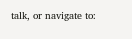talk, or navigate to: